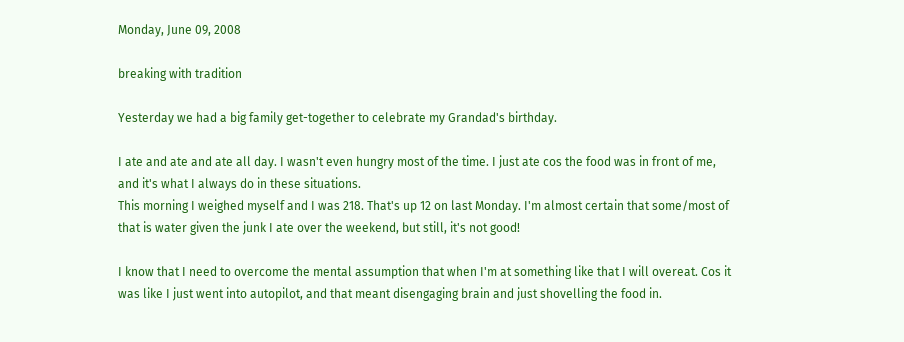Monday, June 09, 2008

breaking with tradition

Yesterday we had a big family get-together to celebrate my Grandad's birthday.

I ate and ate and ate all day. I wasn't even hungry most of the time. I just ate cos the food was in front of me, and it's what I always do in these situations.
This morning I weighed myself and I was 218. That's up 12 on last Monday. I'm almost certain that some/most of that is water given the junk I ate over the weekend, but still, it's not good!

I know that I need to overcome the mental assumption that when I'm at something like that I will overeat. Cos it was like I just went into autopilot, and that meant disengaging brain and just shovelling the food in.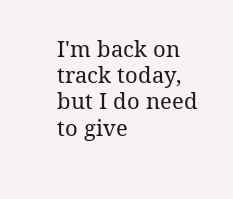I'm back on track today, but I do need to give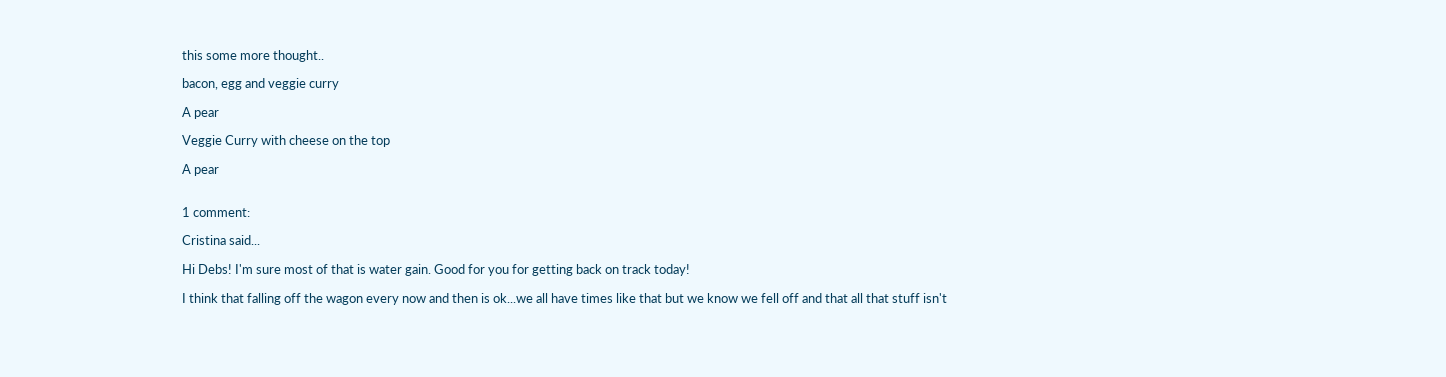this some more thought..

bacon, egg and veggie curry

A pear

Veggie Curry with cheese on the top

A pear


1 comment:

Cristina said...

Hi Debs! I'm sure most of that is water gain. Good for you for getting back on track today!

I think that falling off the wagon every now and then is ok...we all have times like that but we know we fell off and that all that stuff isn't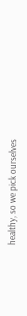healthy, so we pick ourselves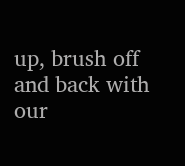up, brush off and back with our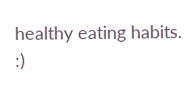healthy eating habits. :)